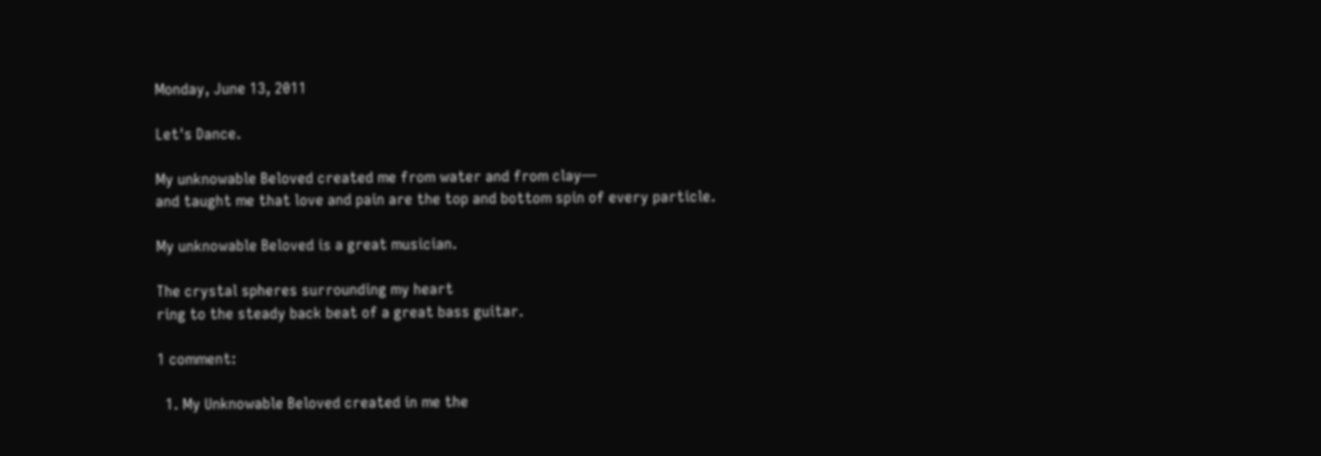Monday, June 13, 2011

Let's Dance.

My unknowable Beloved created me from water and from clay—
and taught me that love and pain are the top and bottom spin of every particle.

My unknowable Beloved is a great musician.

The crystal spheres surrounding my heart
ring to the steady back beat of a great bass guitar.

1 comment:

  1. My Unknowable Beloved created in me the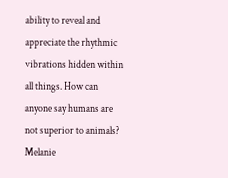ability to reveal and appreciate the rhythmic vibrations hidden within all things. How can anyone say humans are not superior to animals? Melanie